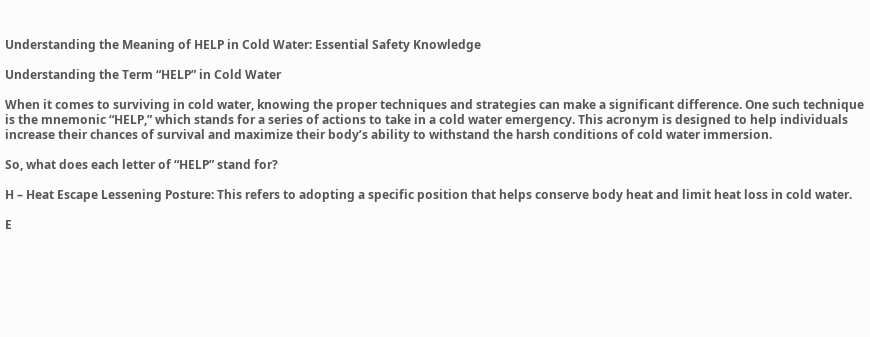Understanding the Meaning of HELP in Cold Water: Essential Safety Knowledge

Understanding the Term “HELP” in Cold Water

When it comes to surviving in cold water, knowing the proper techniques and strategies can make a significant difference. One such technique is the mnemonic “HELP,” which stands for a series of actions to take in a cold water emergency. This acronym is designed to help individuals increase their chances of survival and maximize their body’s ability to withstand the harsh conditions of cold water immersion.

So, what does each letter of “HELP” stand for?

H – Heat Escape Lessening Posture: This refers to adopting a specific position that helps conserve body heat and limit heat loss in cold water.

E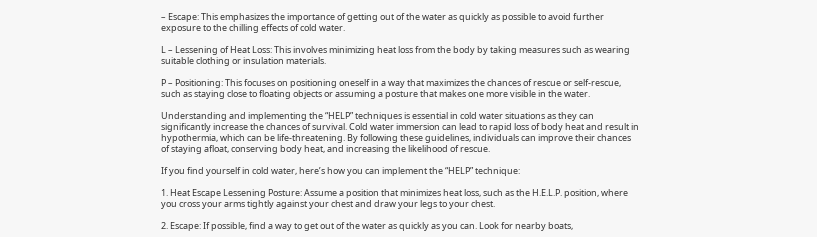– Escape: This emphasizes the importance of getting out of the water as quickly as possible to avoid further exposure to the chilling effects of cold water.

L – Lessening of Heat Loss: This involves minimizing heat loss from the body by taking measures such as wearing suitable clothing or insulation materials.

P – Positioning: This focuses on positioning oneself in a way that maximizes the chances of rescue or self-rescue, such as staying close to floating objects or assuming a posture that makes one more visible in the water.

Understanding and implementing the “HELP” techniques is essential in cold water situations as they can significantly increase the chances of survival. Cold water immersion can lead to rapid loss of body heat and result in hypothermia, which can be life-threatening. By following these guidelines, individuals can improve their chances of staying afloat, conserving body heat, and increasing the likelihood of rescue.

If you find yourself in cold water, here’s how you can implement the “HELP” technique:

1. Heat Escape Lessening Posture: Assume a position that minimizes heat loss, such as the H.E.L.P. position, where you cross your arms tightly against your chest and draw your legs to your chest.

2. Escape: If possible, find a way to get out of the water as quickly as you can. Look for nearby boats,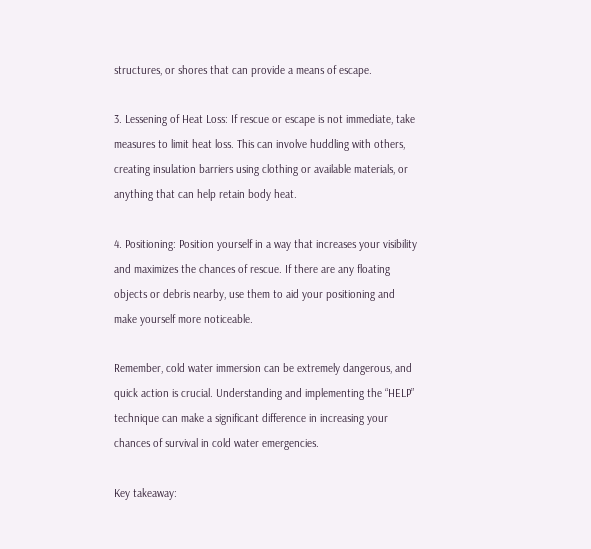structures, or shores that can provide a means of escape.

3. Lessening of Heat Loss: If rescue or escape is not immediate, take measures to limit heat loss. This can involve huddling with others, creating insulation barriers using clothing or available materials, or anything that can help retain body heat.

4. Positioning: Position yourself in a way that increases your visibility and maximizes the chances of rescue. If there are any floating objects or debris nearby, use them to aid your positioning and make yourself more noticeable.

Remember, cold water immersion can be extremely dangerous, and quick action is crucial. Understanding and implementing the “HELP” technique can make a significant difference in increasing your chances of survival in cold water emergencies.

Key takeaway: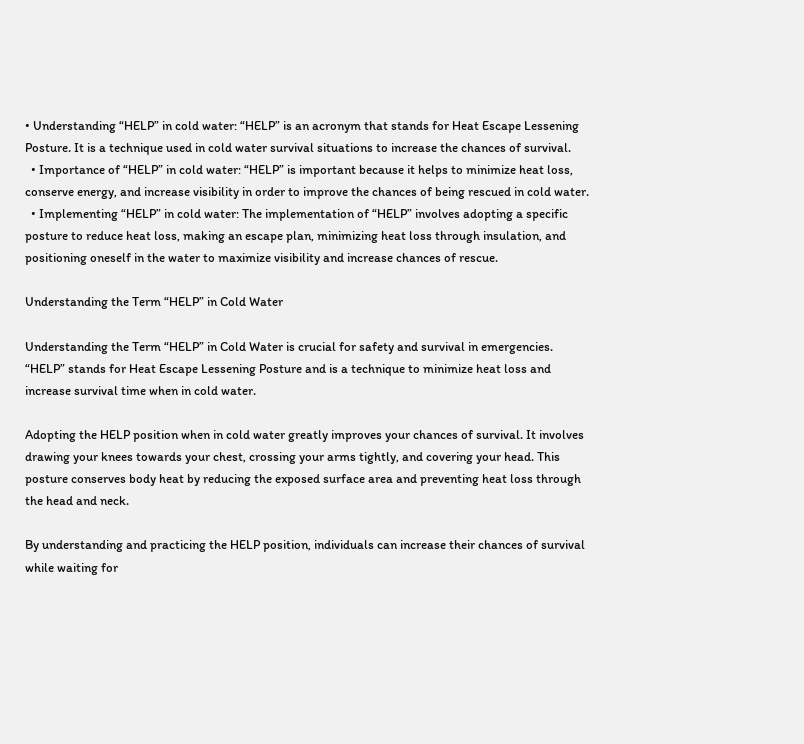• Understanding “HELP” in cold water: “HELP” is an acronym that stands for Heat Escape Lessening Posture. It is a technique used in cold water survival situations to increase the chances of survival.
  • Importance of “HELP” in cold water: “HELP” is important because it helps to minimize heat loss, conserve energy, and increase visibility in order to improve the chances of being rescued in cold water.
  • Implementing “HELP” in cold water: The implementation of “HELP” involves adopting a specific posture to reduce heat loss, making an escape plan, minimizing heat loss through insulation, and positioning oneself in the water to maximize visibility and increase chances of rescue.

Understanding the Term “HELP” in Cold Water

Understanding the Term “HELP” in Cold Water is crucial for safety and survival in emergencies. “HELP” stands for Heat Escape Lessening Posture and is a technique to minimize heat loss and increase survival time when in cold water.

Adopting the HELP position when in cold water greatly improves your chances of survival. It involves drawing your knees towards your chest, crossing your arms tightly, and covering your head. This posture conserves body heat by reducing the exposed surface area and preventing heat loss through the head and neck.

By understanding and practicing the HELP position, individuals can increase their chances of survival while waiting for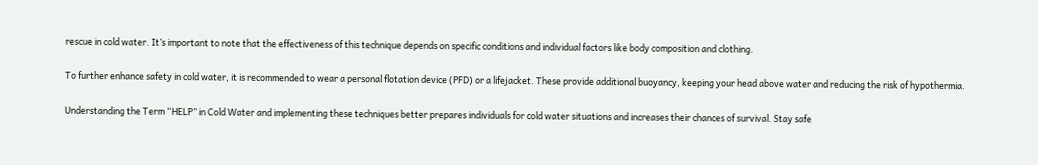rescue in cold water. It’s important to note that the effectiveness of this technique depends on specific conditions and individual factors like body composition and clothing.

To further enhance safety in cold water, it is recommended to wear a personal flotation device (PFD) or a lifejacket. These provide additional buoyancy, keeping your head above water and reducing the risk of hypothermia.

Understanding the Term “HELP” in Cold Water and implementing these techniques better prepares individuals for cold water situations and increases their chances of survival. Stay safe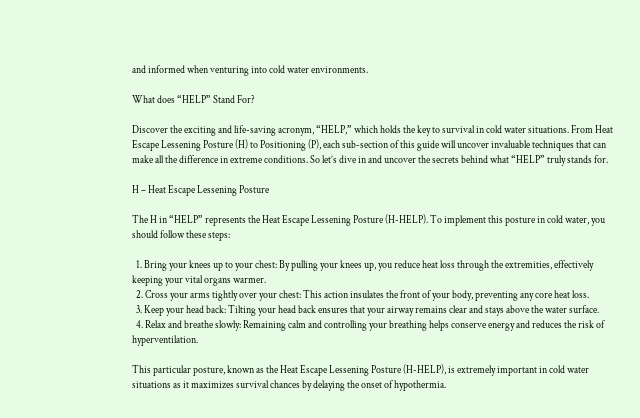and informed when venturing into cold water environments.

What does “HELP” Stand For?

Discover the exciting and life-saving acronym, “HELP,” which holds the key to survival in cold water situations. From Heat Escape Lessening Posture (H) to Positioning (P), each sub-section of this guide will uncover invaluable techniques that can make all the difference in extreme conditions. So let’s dive in and uncover the secrets behind what “HELP” truly stands for.

H – Heat Escape Lessening Posture

The H in “HELP” represents the Heat Escape Lessening Posture (H-HELP). To implement this posture in cold water, you should follow these steps:

  1. Bring your knees up to your chest: By pulling your knees up, you reduce heat loss through the extremities, effectively keeping your vital organs warmer.
  2. Cross your arms tightly over your chest: This action insulates the front of your body, preventing any core heat loss.
  3. Keep your head back: Tilting your head back ensures that your airway remains clear and stays above the water surface.
  4. Relax and breathe slowly: Remaining calm and controlling your breathing helps conserve energy and reduces the risk of hyperventilation.

This particular posture, known as the Heat Escape Lessening Posture (H-HELP), is extremely important in cold water situations as it maximizes survival chances by delaying the onset of hypothermia.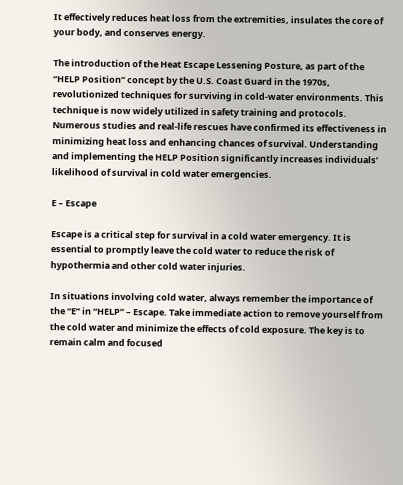It effectively reduces heat loss from the extremities, insulates the core of your body, and conserves energy.

The introduction of the Heat Escape Lessening Posture, as part of the “HELP Position” concept by the U.S. Coast Guard in the 1970s, revolutionized techniques for surviving in cold-water environments. This technique is now widely utilized in safety training and protocols. Numerous studies and real-life rescues have confirmed its effectiveness in minimizing heat loss and enhancing chances of survival. Understanding and implementing the HELP Position significantly increases individuals’ likelihood of survival in cold water emergencies.

E – Escape

Escape is a critical step for survival in a cold water emergency. It is essential to promptly leave the cold water to reduce the risk of hypothermia and other cold water injuries.

In situations involving cold water, always remember the importance of the “E” in “HELP” – Escape. Take immediate action to remove yourself from the cold water and minimize the effects of cold exposure. The key is to remain calm and focused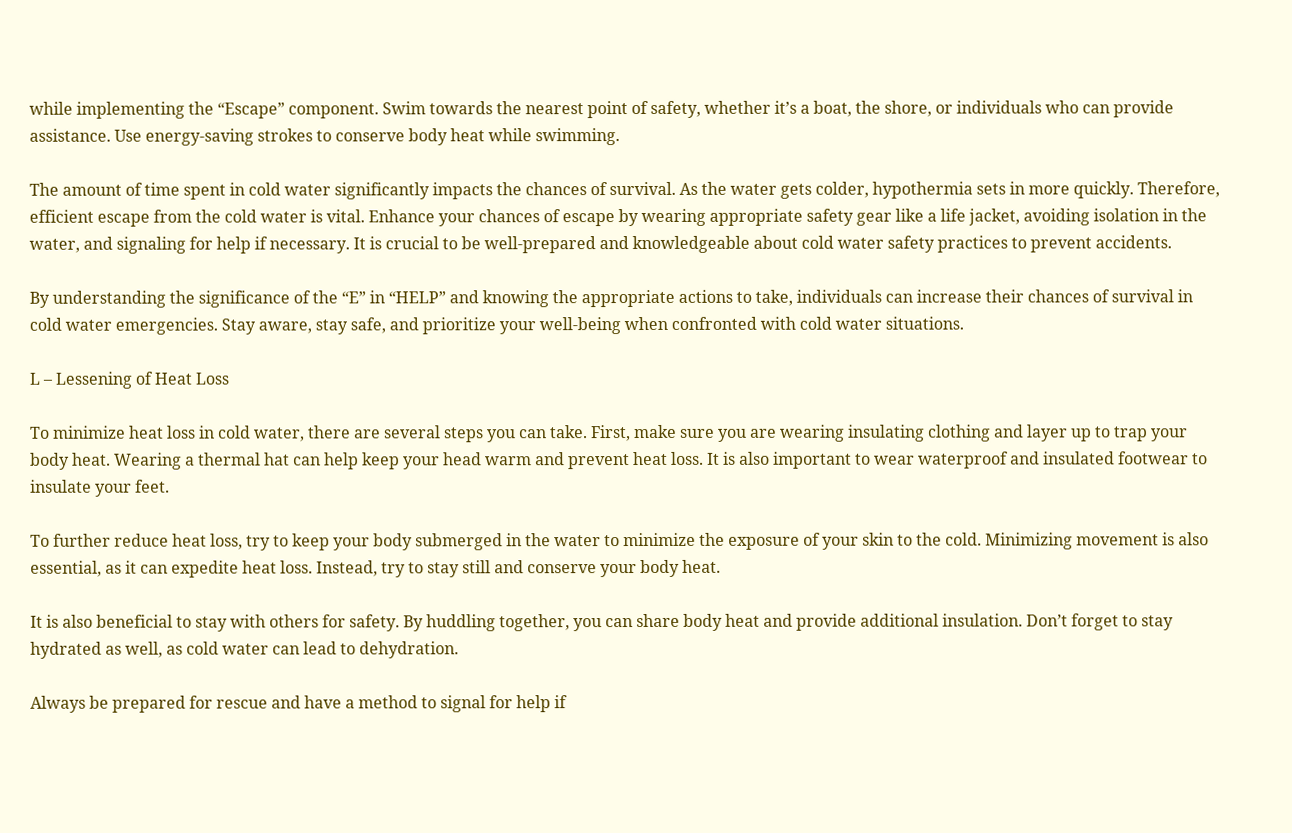while implementing the “Escape” component. Swim towards the nearest point of safety, whether it’s a boat, the shore, or individuals who can provide assistance. Use energy-saving strokes to conserve body heat while swimming.

The amount of time spent in cold water significantly impacts the chances of survival. As the water gets colder, hypothermia sets in more quickly. Therefore, efficient escape from the cold water is vital. Enhance your chances of escape by wearing appropriate safety gear like a life jacket, avoiding isolation in the water, and signaling for help if necessary. It is crucial to be well-prepared and knowledgeable about cold water safety practices to prevent accidents.

By understanding the significance of the “E” in “HELP” and knowing the appropriate actions to take, individuals can increase their chances of survival in cold water emergencies. Stay aware, stay safe, and prioritize your well-being when confronted with cold water situations.

L – Lessening of Heat Loss

To minimize heat loss in cold water, there are several steps you can take. First, make sure you are wearing insulating clothing and layer up to trap your body heat. Wearing a thermal hat can help keep your head warm and prevent heat loss. It is also important to wear waterproof and insulated footwear to insulate your feet.

To further reduce heat loss, try to keep your body submerged in the water to minimize the exposure of your skin to the cold. Minimizing movement is also essential, as it can expedite heat loss. Instead, try to stay still and conserve your body heat.

It is also beneficial to stay with others for safety. By huddling together, you can share body heat and provide additional insulation. Don’t forget to stay hydrated as well, as cold water can lead to dehydration.

Always be prepared for rescue and have a method to signal for help if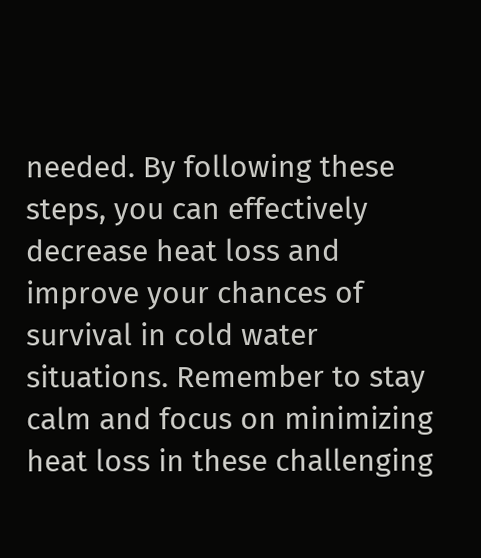needed. By following these steps, you can effectively decrease heat loss and improve your chances of survival in cold water situations. Remember to stay calm and focus on minimizing heat loss in these challenging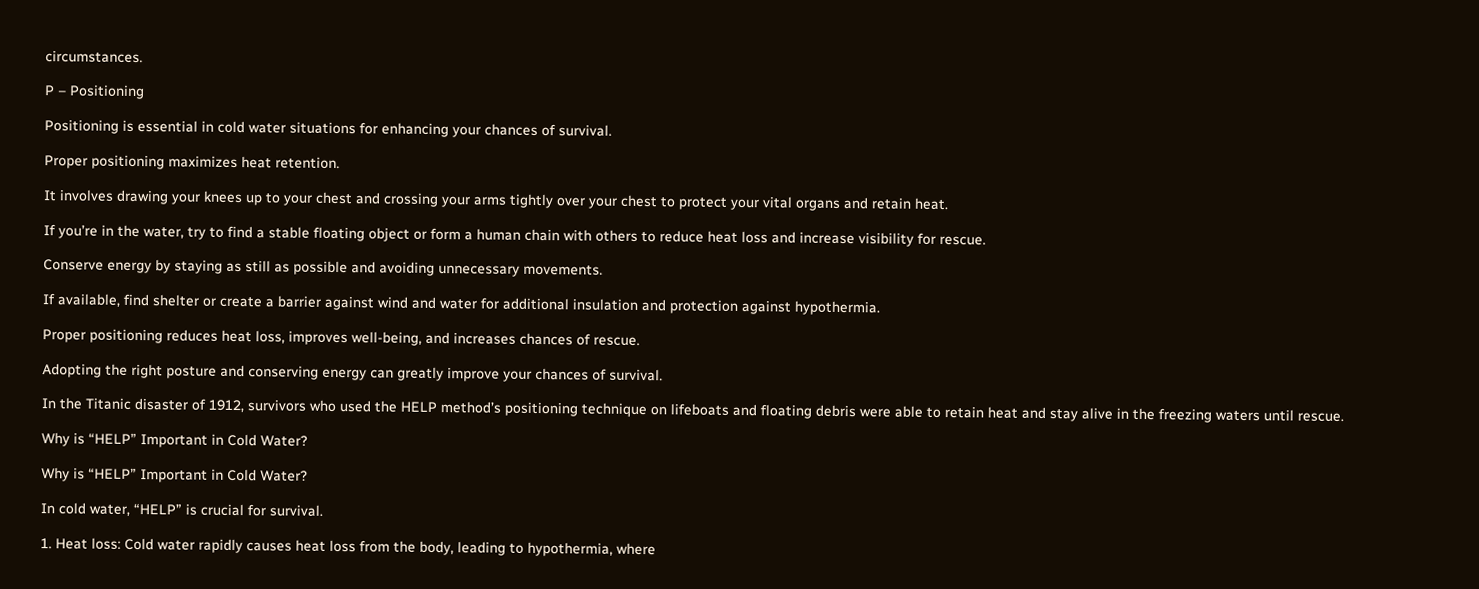circumstances.

P – Positioning

Positioning is essential in cold water situations for enhancing your chances of survival.

Proper positioning maximizes heat retention.

It involves drawing your knees up to your chest and crossing your arms tightly over your chest to protect your vital organs and retain heat.

If you’re in the water, try to find a stable floating object or form a human chain with others to reduce heat loss and increase visibility for rescue.

Conserve energy by staying as still as possible and avoiding unnecessary movements.

If available, find shelter or create a barrier against wind and water for additional insulation and protection against hypothermia.

Proper positioning reduces heat loss, improves well-being, and increases chances of rescue.

Adopting the right posture and conserving energy can greatly improve your chances of survival.

In the Titanic disaster of 1912, survivors who used the HELP method’s positioning technique on lifeboats and floating debris were able to retain heat and stay alive in the freezing waters until rescue.

Why is “HELP” Important in Cold Water?

Why is “HELP” Important in Cold Water?

In cold water, “HELP” is crucial for survival.

1. Heat loss: Cold water rapidly causes heat loss from the body, leading to hypothermia, where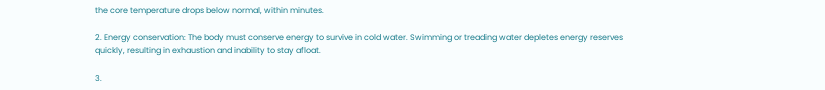the core temperature drops below normal, within minutes.

2. Energy conservation: The body must conserve energy to survive in cold water. Swimming or treading water depletes energy reserves quickly, resulting in exhaustion and inability to stay afloat.

3.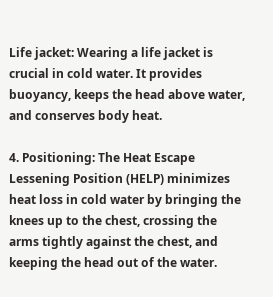Life jacket: Wearing a life jacket is crucial in cold water. It provides buoyancy, keeps the head above water, and conserves body heat.

4. Positioning: The Heat Escape Lessening Position (HELP) minimizes heat loss in cold water by bringing the knees up to the chest, crossing the arms tightly against the chest, and keeping the head out of the water.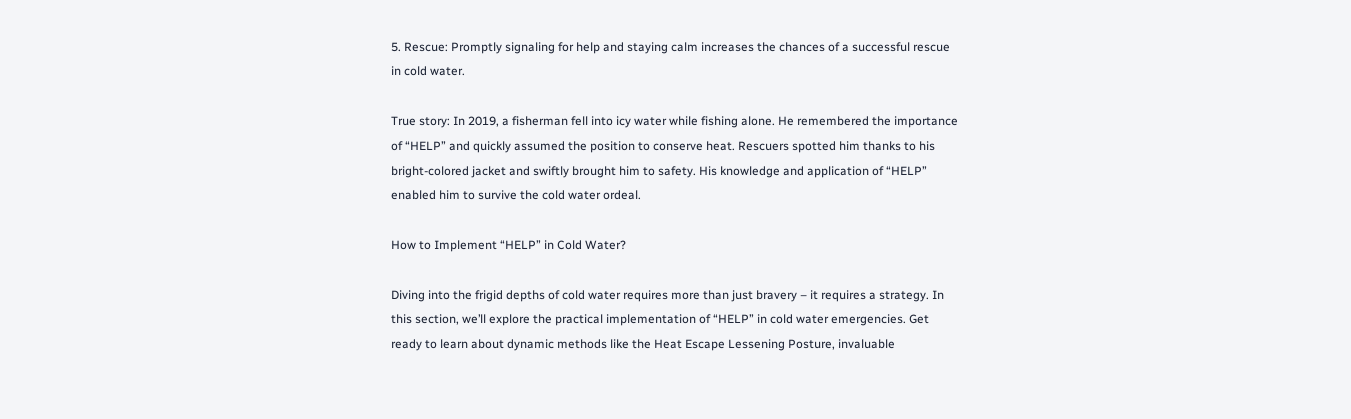5. Rescue: Promptly signaling for help and staying calm increases the chances of a successful rescue in cold water.

True story: In 2019, a fisherman fell into icy water while fishing alone. He remembered the importance of “HELP” and quickly assumed the position to conserve heat. Rescuers spotted him thanks to his bright-colored jacket and swiftly brought him to safety. His knowledge and application of “HELP” enabled him to survive the cold water ordeal.

How to Implement “HELP” in Cold Water?

Diving into the frigid depths of cold water requires more than just bravery – it requires a strategy. In this section, we’ll explore the practical implementation of “HELP” in cold water emergencies. Get ready to learn about dynamic methods like the Heat Escape Lessening Posture, invaluable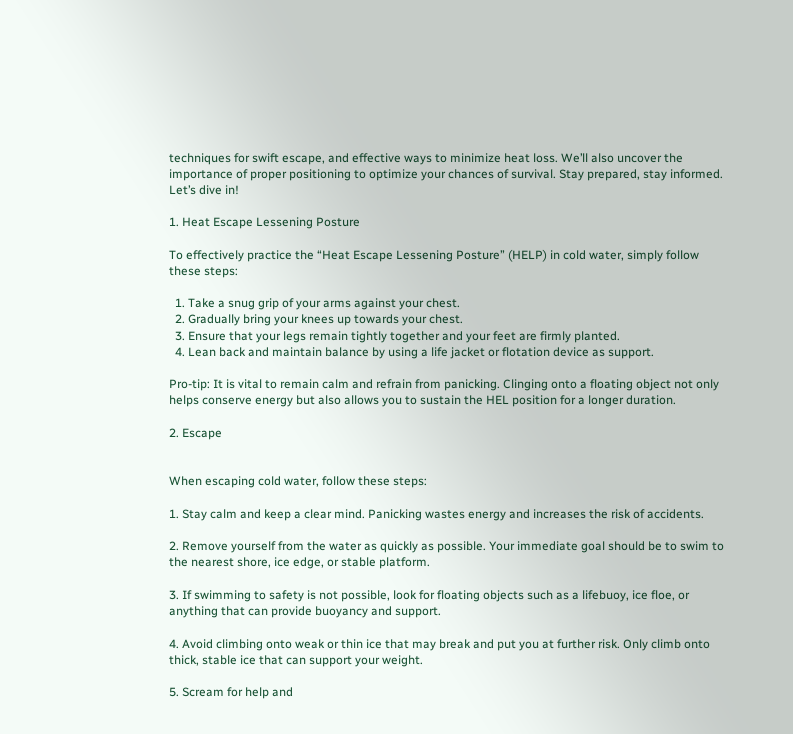techniques for swift escape, and effective ways to minimize heat loss. We’ll also uncover the importance of proper positioning to optimize your chances of survival. Stay prepared, stay informed. Let’s dive in!

1. Heat Escape Lessening Posture

To effectively practice the “Heat Escape Lessening Posture” (HELP) in cold water, simply follow these steps:

  1. Take a snug grip of your arms against your chest.
  2. Gradually bring your knees up towards your chest.
  3. Ensure that your legs remain tightly together and your feet are firmly planted.
  4. Lean back and maintain balance by using a life jacket or flotation device as support.

Pro-tip: It is vital to remain calm and refrain from panicking. Clinging onto a floating object not only helps conserve energy but also allows you to sustain the HEL position for a longer duration.

2. Escape


When escaping cold water, follow these steps:

1. Stay calm and keep a clear mind. Panicking wastes energy and increases the risk of accidents.

2. Remove yourself from the water as quickly as possible. Your immediate goal should be to swim to the nearest shore, ice edge, or stable platform.

3. If swimming to safety is not possible, look for floating objects such as a lifebuoy, ice floe, or anything that can provide buoyancy and support.

4. Avoid climbing onto weak or thin ice that may break and put you at further risk. Only climb onto thick, stable ice that can support your weight.

5. Scream for help and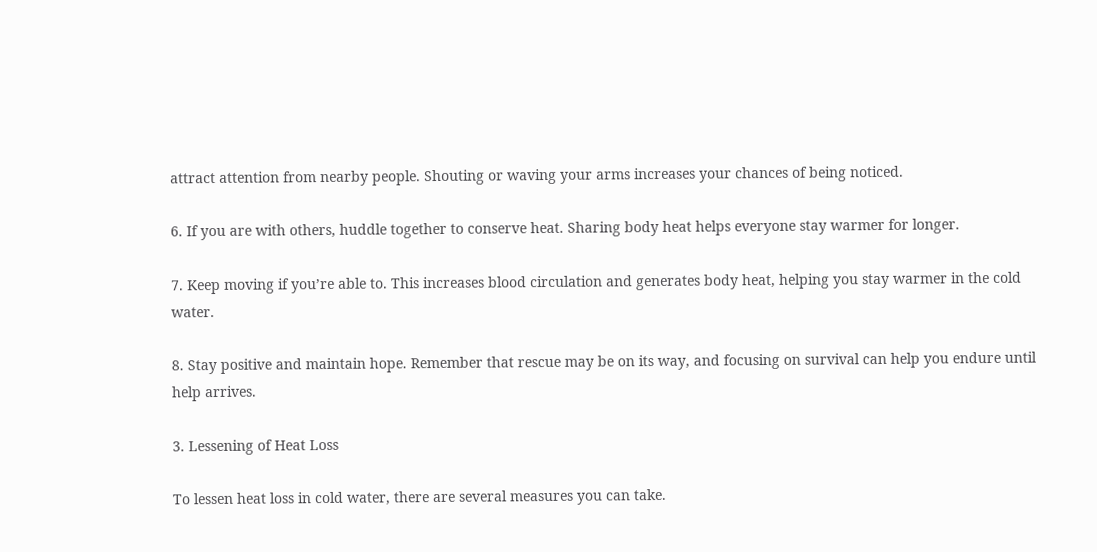attract attention from nearby people. Shouting or waving your arms increases your chances of being noticed.

6. If you are with others, huddle together to conserve heat. Sharing body heat helps everyone stay warmer for longer.

7. Keep moving if you’re able to. This increases blood circulation and generates body heat, helping you stay warmer in the cold water.

8. Stay positive and maintain hope. Remember that rescue may be on its way, and focusing on survival can help you endure until help arrives.

3. Lessening of Heat Loss

To lessen heat loss in cold water, there are several measures you can take.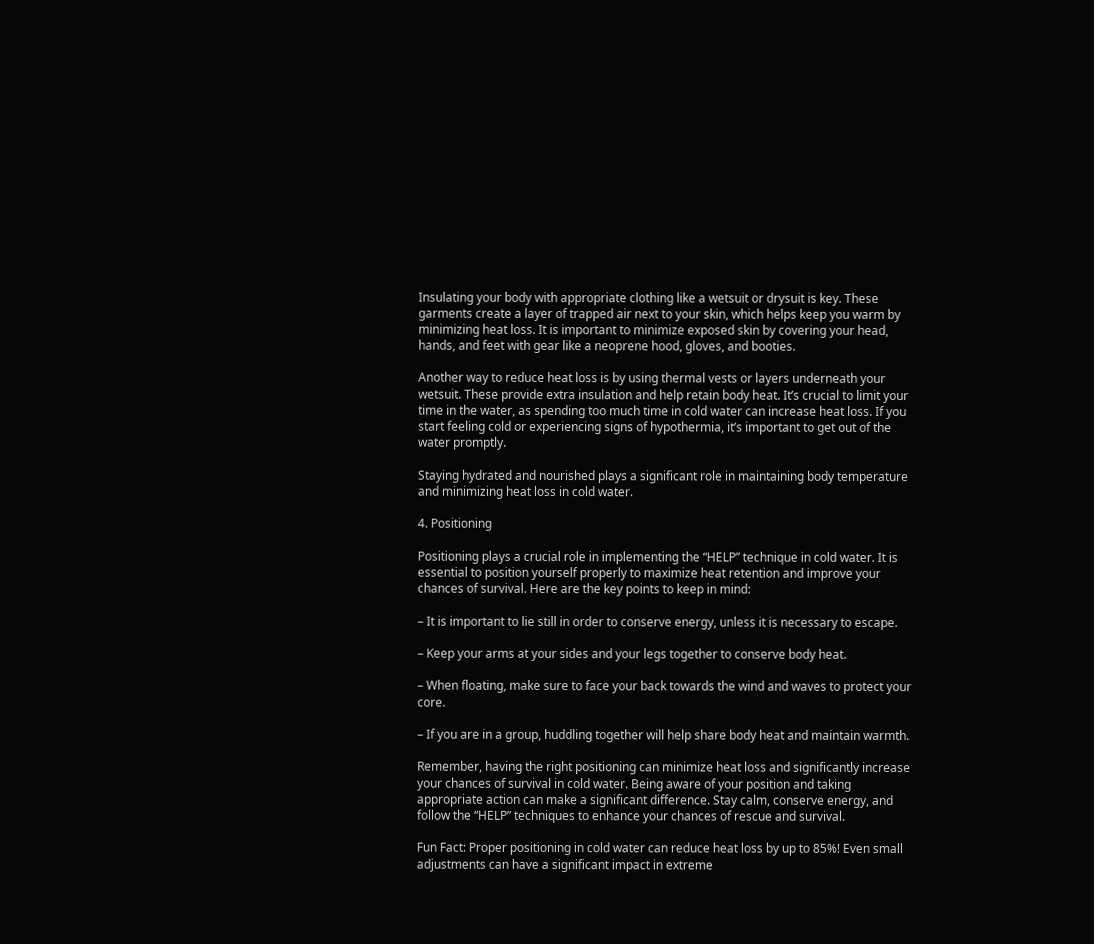Insulating your body with appropriate clothing like a wetsuit or drysuit is key. These garments create a layer of trapped air next to your skin, which helps keep you warm by minimizing heat loss. It is important to minimize exposed skin by covering your head, hands, and feet with gear like a neoprene hood, gloves, and booties.

Another way to reduce heat loss is by using thermal vests or layers underneath your wetsuit. These provide extra insulation and help retain body heat. It’s crucial to limit your time in the water, as spending too much time in cold water can increase heat loss. If you start feeling cold or experiencing signs of hypothermia, it’s important to get out of the water promptly.

Staying hydrated and nourished plays a significant role in maintaining body temperature and minimizing heat loss in cold water.

4. Positioning

Positioning plays a crucial role in implementing the “HELP” technique in cold water. It is essential to position yourself properly to maximize heat retention and improve your chances of survival. Here are the key points to keep in mind:

– It is important to lie still in order to conserve energy, unless it is necessary to escape.

– Keep your arms at your sides and your legs together to conserve body heat.

– When floating, make sure to face your back towards the wind and waves to protect your core.

– If you are in a group, huddling together will help share body heat and maintain warmth.

Remember, having the right positioning can minimize heat loss and significantly increase your chances of survival in cold water. Being aware of your position and taking appropriate action can make a significant difference. Stay calm, conserve energy, and follow the “HELP” techniques to enhance your chances of rescue and survival.

Fun Fact: Proper positioning in cold water can reduce heat loss by up to 85%! Even small adjustments can have a significant impact in extreme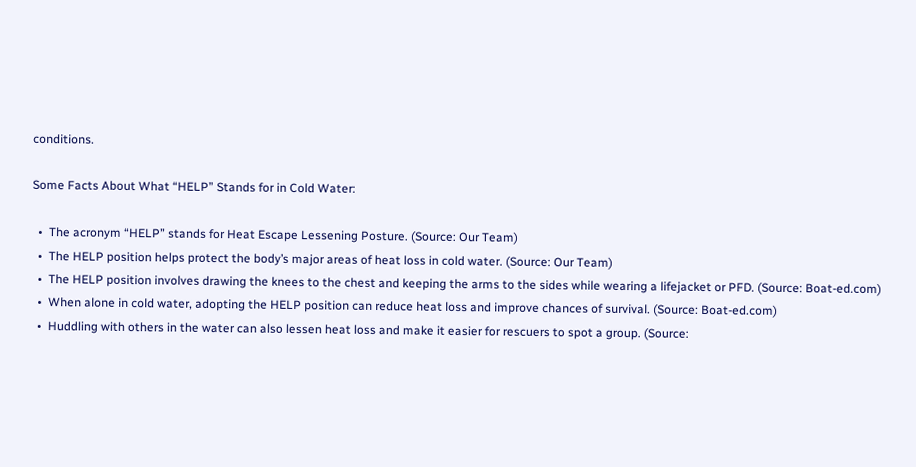conditions.

Some Facts About What “HELP” Stands for in Cold Water:

  •  The acronym “HELP” stands for Heat Escape Lessening Posture. (Source: Our Team)
  •  The HELP position helps protect the body’s major areas of heat loss in cold water. (Source: Our Team)
  •  The HELP position involves drawing the knees to the chest and keeping the arms to the sides while wearing a lifejacket or PFD. (Source: Boat-ed.com)
  •  When alone in cold water, adopting the HELP position can reduce heat loss and improve chances of survival. (Source: Boat-ed.com)
  •  Huddling with others in the water can also lessen heat loss and make it easier for rescuers to spot a group. (Source: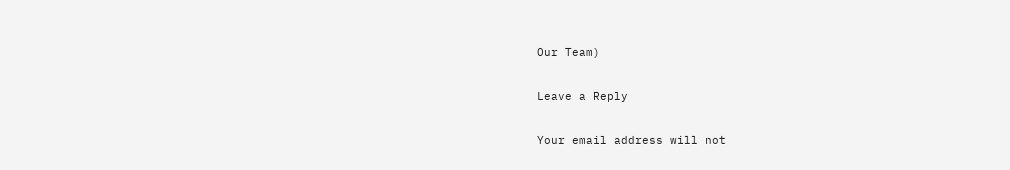Our Team)

Leave a Reply

Your email address will not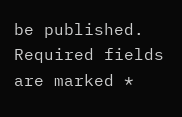be published. Required fields are marked *